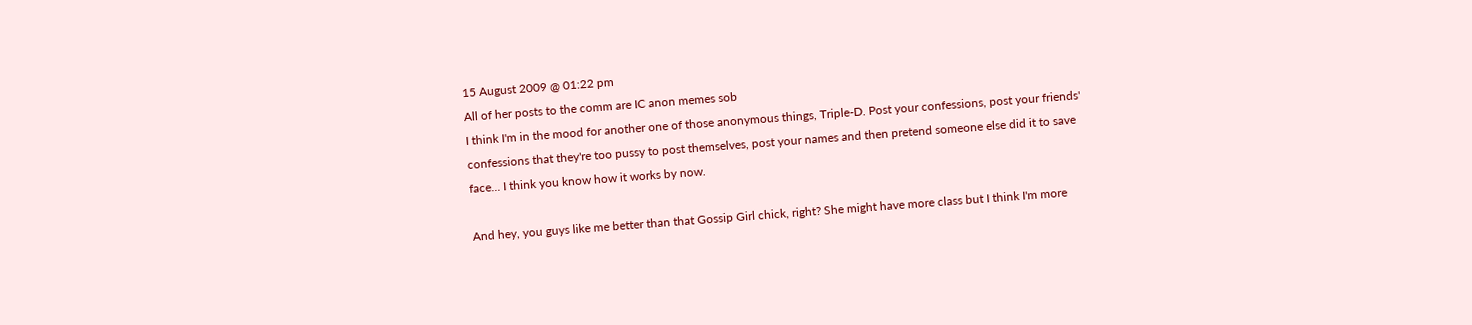15 August 2009 @ 01:22 pm
All of her posts to the comm are IC anon memes sob
I think I'm in the mood for another one of those anonymous things, Triple-D. Post your confessions, post your friends' confessions that they're too pussy to post themselves, post your names and then pretend someone else did it to save face... I think you know how it works by now.

And hey, you guys like me better than that Gossip Girl chick, right? She might have more class but I think I'm more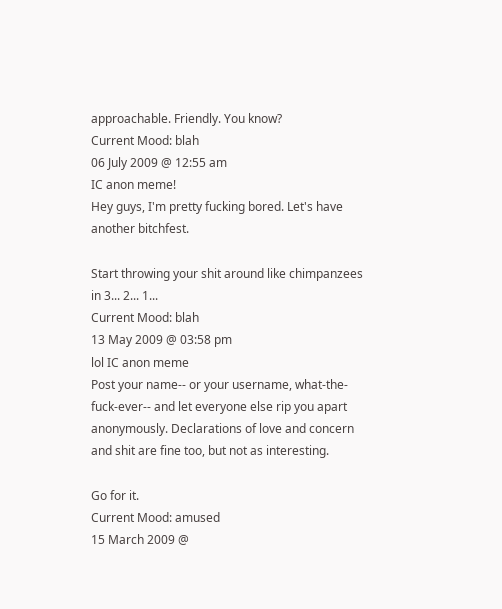approachable. Friendly. You know?
Current Mood: blah
06 July 2009 @ 12:55 am
IC anon meme!
Hey guys, I'm pretty fucking bored. Let's have another bitchfest.

Start throwing your shit around like chimpanzees in 3... 2... 1...
Current Mood: blah
13 May 2009 @ 03:58 pm
lol IC anon meme
Post your name-- or your username, what-the-fuck-ever-- and let everyone else rip you apart anonymously. Declarations of love and concern and shit are fine too, but not as interesting.

Go for it.
Current Mood: amused
15 March 2009 @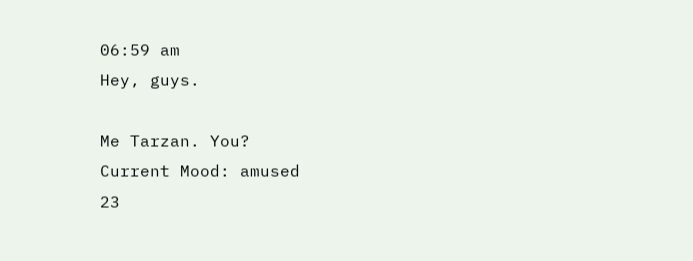06:59 am
Hey, guys.

Me Tarzan. You?
Current Mood: amused
23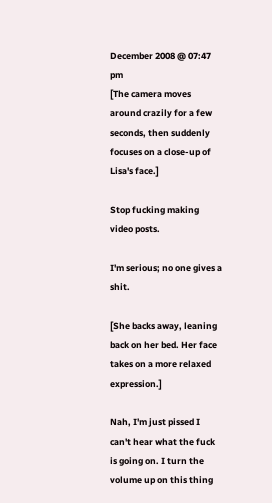December 2008 @ 07:47 pm
[The camera moves around crazily for a few seconds, then suddenly focuses on a close-up of Lisa's face.]

Stop fucking making video posts.

I'm serious; no one gives a shit.

[She backs away, leaning back on her bed. Her face takes on a more relaxed expression.]

Nah, I'm just pissed I can't hear what the fuck is going on. I turn the volume up on this thing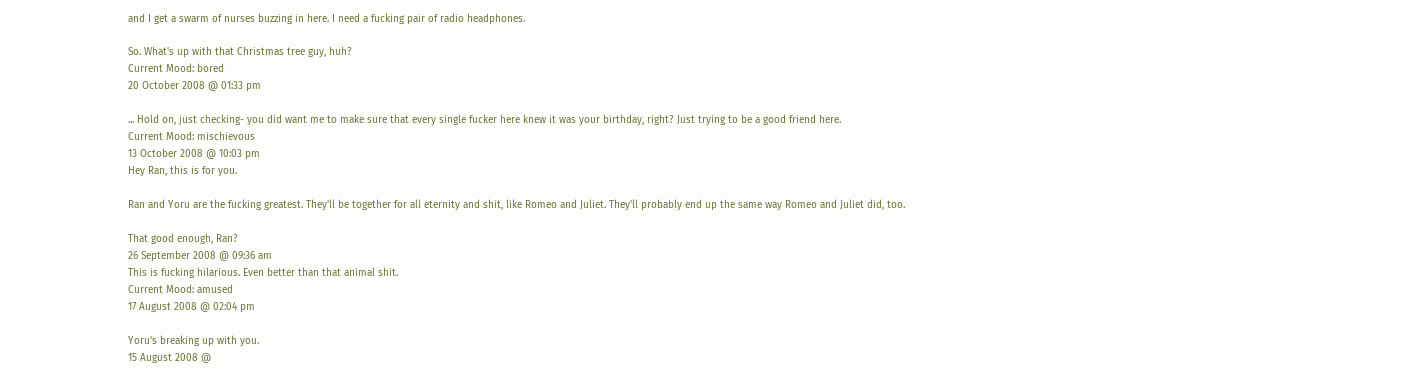and I get a swarm of nurses buzzing in here. I need a fucking pair of radio headphones.

So. What's up with that Christmas tree guy, huh?
Current Mood: bored
20 October 2008 @ 01:33 pm

... Hold on, just checking- you did want me to make sure that every single fucker here knew it was your birthday, right? Just trying to be a good friend here.
Current Mood: mischievous
13 October 2008 @ 10:03 pm
Hey Ran, this is for you.

Ran and Yoru are the fucking greatest. They'll be together for all eternity and shit, like Romeo and Juliet. They'll probably end up the same way Romeo and Juliet did, too.

That good enough, Ran?
26 September 2008 @ 09:36 am
This is fucking hilarious. Even better than that animal shit.
Current Mood: amused
17 August 2008 @ 02:04 pm

Yoru's breaking up with you.
15 August 2008 @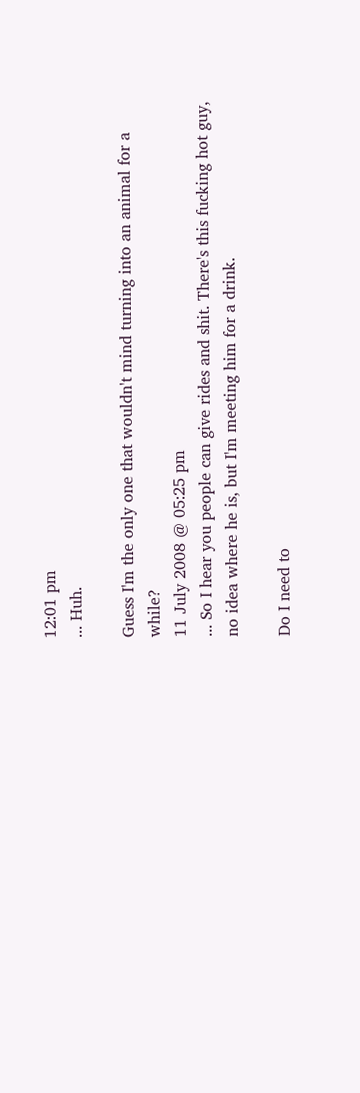12:01 pm
... Huh.

Guess I'm the only one that wouldn't mind turning into an animal for a while?
11 July 2008 @ 05:25 pm
... So I hear you people can give rides and shit. There's this fucking hot guy, no idea where he is, but I'm meeting him for a drink.

Do I need to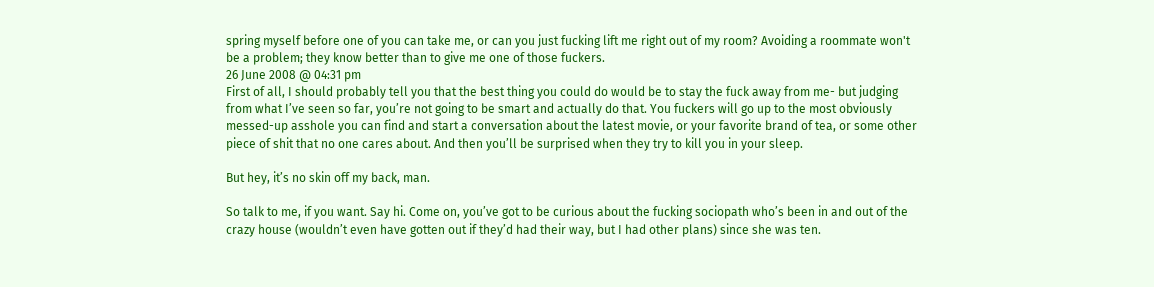spring myself before one of you can take me, or can you just fucking lift me right out of my room? Avoiding a roommate won't be a problem; they know better than to give me one of those fuckers.
26 June 2008 @ 04:31 pm
First of all, I should probably tell you that the best thing you could do would be to stay the fuck away from me- but judging from what I’ve seen so far, you’re not going to be smart and actually do that. You fuckers will go up to the most obviously messed-up asshole you can find and start a conversation about the latest movie, or your favorite brand of tea, or some other piece of shit that no one cares about. And then you’ll be surprised when they try to kill you in your sleep.

But hey, it’s no skin off my back, man.

So talk to me, if you want. Say hi. Come on, you’ve got to be curious about the fucking sociopath who’s been in and out of the crazy house (wouldn’t even have gotten out if they’d had their way, but I had other plans) since she was ten.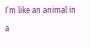I’m like an animal in a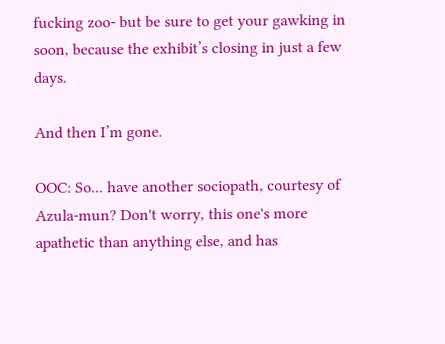fucking zoo- but be sure to get your gawking in soon, because the exhibit’s closing in just a few days.

And then I’m gone.

OOC: So... have another sociopath, courtesy of Azula-mun? Don't worry, this one's more apathetic than anything else, and has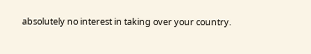absolutely no interest in taking over your country.